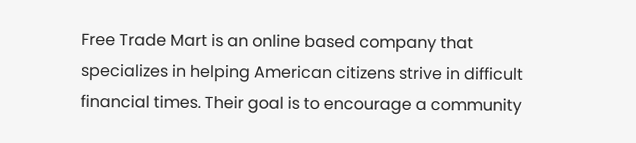Free Trade Mart is an online based company that specializes in helping American citizens strive in difficult financial times. Their goal is to encourage a community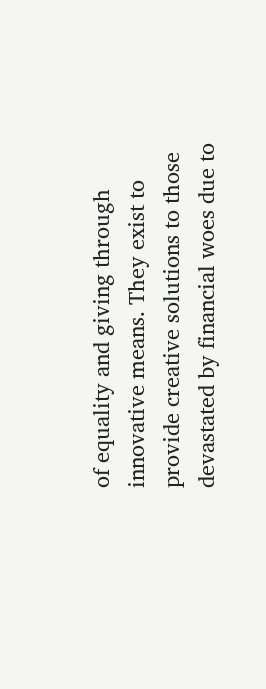of equality and giving through innovative means. They exist to provide creative solutions to those devastated by financial woes due to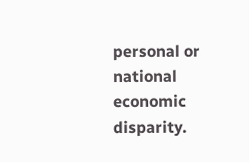personal or national economic disparity.